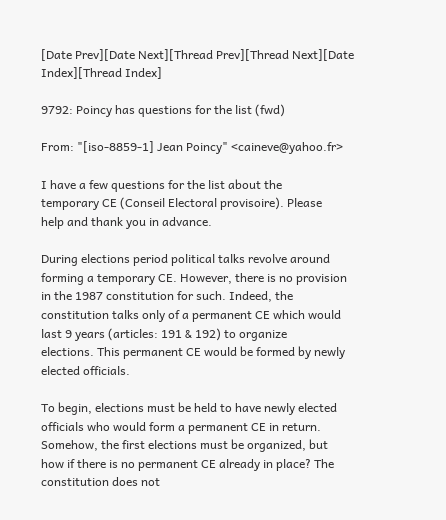[Date Prev][Date Next][Thread Prev][Thread Next][Date Index][Thread Index]

9792: Poincy has questions for the list (fwd)

From: "[iso-8859-1] Jean Poincy" <caineve@yahoo.fr>

I have a few questions for the list about the
temporary CE (Conseil Electoral provisoire). Please
help and thank you in advance.

During elections period political talks revolve around
forming a temporary CE. However, there is no provision
in the 1987 constitution for such. Indeed, the
constitution talks only of a permanent CE which would
last 9 years (articles: 191 & 192) to organize
elections. This permanent CE would be formed by newly
elected officials.

To begin, elections must be held to have newly elected
officials who would form a permanent CE in return.
Somehow, the first elections must be organized, but
how if there is no permanent CE already in place? The
constitution does not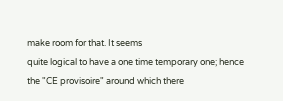make room for that. It seems
quite logical to have a one time temporary one; hence
the "CE provisoire" around which there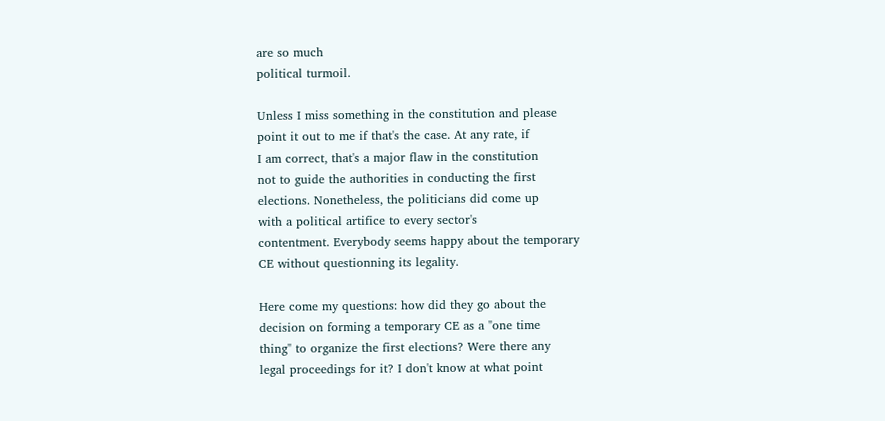are so much
political turmoil.

Unless I miss something in the constitution and please
point it out to me if that's the case. At any rate, if
I am correct, that's a major flaw in the constitution
not to guide the authorities in conducting the first
elections. Nonetheless, the politicians did come up
with a political artifice to every sector's
contentment. Everybody seems happy about the temporary
CE without questionning its legality.

Here come my questions: how did they go about the
decision on forming a temporary CE as a "one time
thing" to organize the first elections? Were there any
legal proceedings for it? I don't know at what point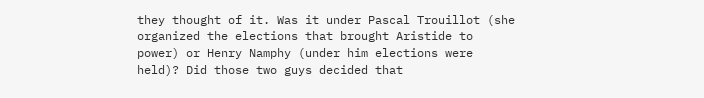they thought of it. Was it under Pascal Trouillot (she
organized the elections that brought Aristide to
power) or Henry Namphy (under him elections were
held)? Did those two guys decided that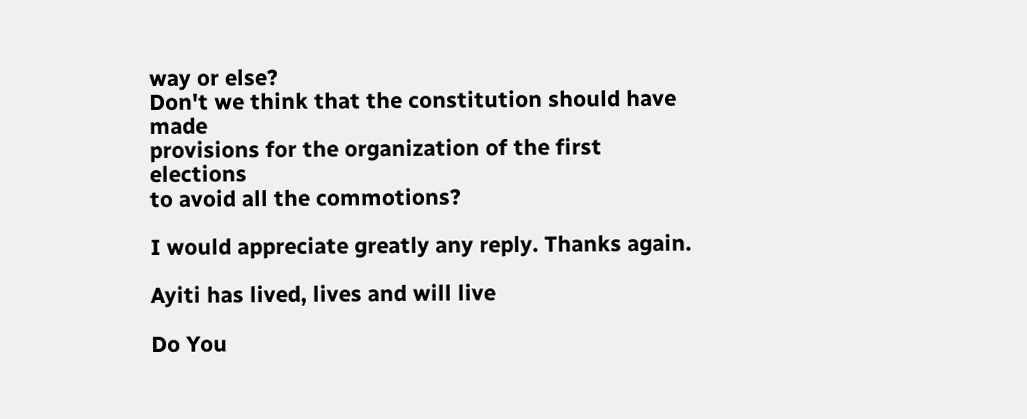way or else?
Don't we think that the constitution should have made
provisions for the organization of the first elections
to avoid all the commotions?

I would appreciate greatly any reply. Thanks again.

Ayiti has lived, lives and will live

Do You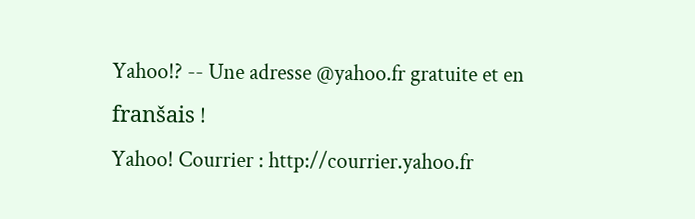Yahoo!? -- Une adresse @yahoo.fr gratuite et en franšais !
Yahoo! Courrier : http://courrier.yahoo.fr